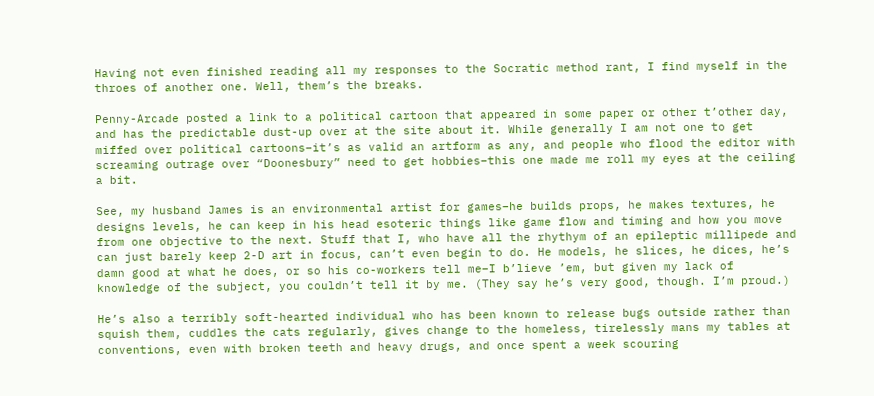Having not even finished reading all my responses to the Socratic method rant, I find myself in the throes of another one. Well, them’s the breaks.

Penny-Arcade posted a link to a political cartoon that appeared in some paper or other t’other day, and has the predictable dust-up over at the site about it. While generally I am not one to get miffed over political cartoons–it’s as valid an artform as any, and people who flood the editor with screaming outrage over “Doonesbury” need to get hobbies–this one made me roll my eyes at the ceiling a bit.

See, my husband James is an environmental artist for games–he builds props, he makes textures, he designs levels, he can keep in his head esoteric things like game flow and timing and how you move from one objective to the next. Stuff that I, who have all the rhythym of an epileptic millipede and can just barely keep 2-D art in focus, can’t even begin to do. He models, he slices, he dices, he’s damn good at what he does, or so his co-workers tell me–I b’lieve ’em, but given my lack of knowledge of the subject, you couldn’t tell it by me. (They say he’s very good, though. I’m proud.)

He’s also a terribly soft-hearted individual who has been known to release bugs outside rather than squish them, cuddles the cats regularly, gives change to the homeless, tirelessly mans my tables at conventions, even with broken teeth and heavy drugs, and once spent a week scouring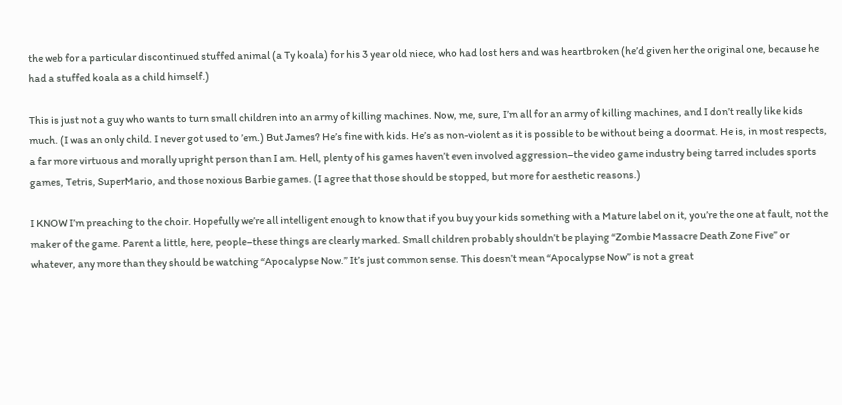the web for a particular discontinued stuffed animal (a Ty koala) for his 3 year old niece, who had lost hers and was heartbroken (he’d given her the original one, because he had a stuffed koala as a child himself.)

This is just not a guy who wants to turn small children into an army of killing machines. Now, me, sure, I’m all for an army of killing machines, and I don’t really like kids much. (I was an only child. I never got used to ’em.) But James? He’s fine with kids. He’s as non-violent as it is possible to be without being a doormat. He is, in most respects, a far more virtuous and morally upright person than I am. Hell, plenty of his games haven’t even involved aggression–the video game industry being tarred includes sports games, Tetris, SuperMario, and those noxious Barbie games. (I agree that those should be stopped, but more for aesthetic reasons.)

I KNOW I’m preaching to the choir. Hopefully we’re all intelligent enough to know that if you buy your kids something with a Mature label on it, you’re the one at fault, not the maker of the game. Parent a little, here, people–these things are clearly marked. Small children probably shouldn’t be playing “Zombie Massacre Death Zone Five” or whatever, any more than they should be watching “Apocalypse Now.” It’s just common sense. This doesn’t mean “Apocalypse Now” is not a great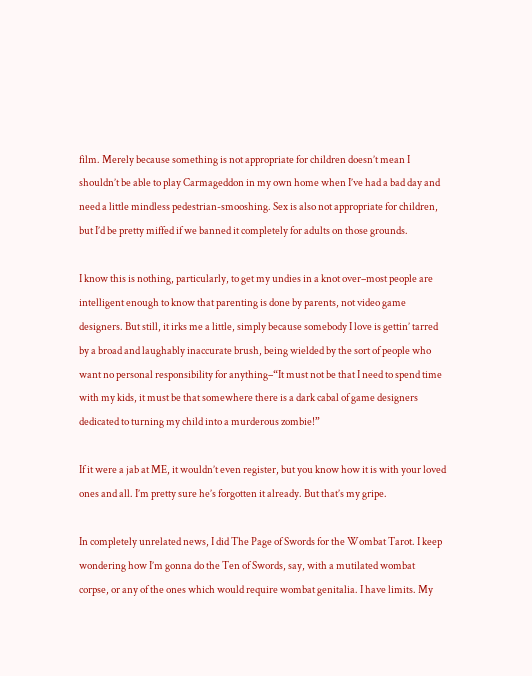film. Merely because something is not appropriate for children doesn’t mean I shouldn’t be able to play Carmageddon in my own home when I’ve had a bad day and need a little mindless pedestrian-smooshing. Sex is also not appropriate for children, but I’d be pretty miffed if we banned it completely for adults on those grounds.

I know this is nothing, particularly, to get my undies in a knot over–most people are intelligent enough to know that parenting is done by parents, not video game designers. But still, it irks me a little, simply because somebody I love is gettin’ tarred by a broad and laughably inaccurate brush, being wielded by the sort of people who want no personal responsibility for anything–“It must not be that I need to spend time with my kids, it must be that somewhere there is a dark cabal of game designers dedicated to turning my child into a murderous zombie!”

If it were a jab at ME, it wouldn’t even register, but you know how it is with your loved ones and all. I’m pretty sure he’s forgotten it already. But that’s my gripe.

In completely unrelated news, I did The Page of Swords for the Wombat Tarot. I keep wondering how I’m gonna do the Ten of Swords, say, with a mutilated wombat corpse, or any of the ones which would require wombat genitalia. I have limits. My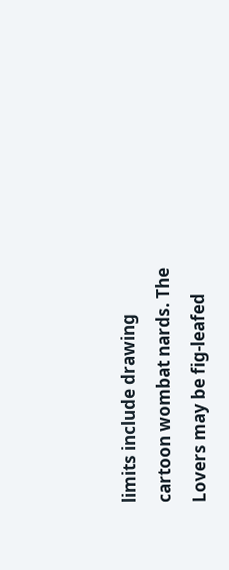limits include drawing cartoon wombat nards. The Lovers may be fig-leafed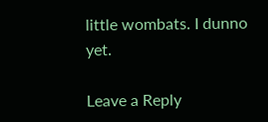little wombats. I dunno yet.

Leave a Reply